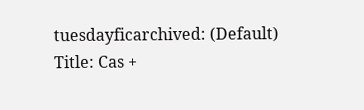tuesdayficarchived: (Default)
Title: Cas +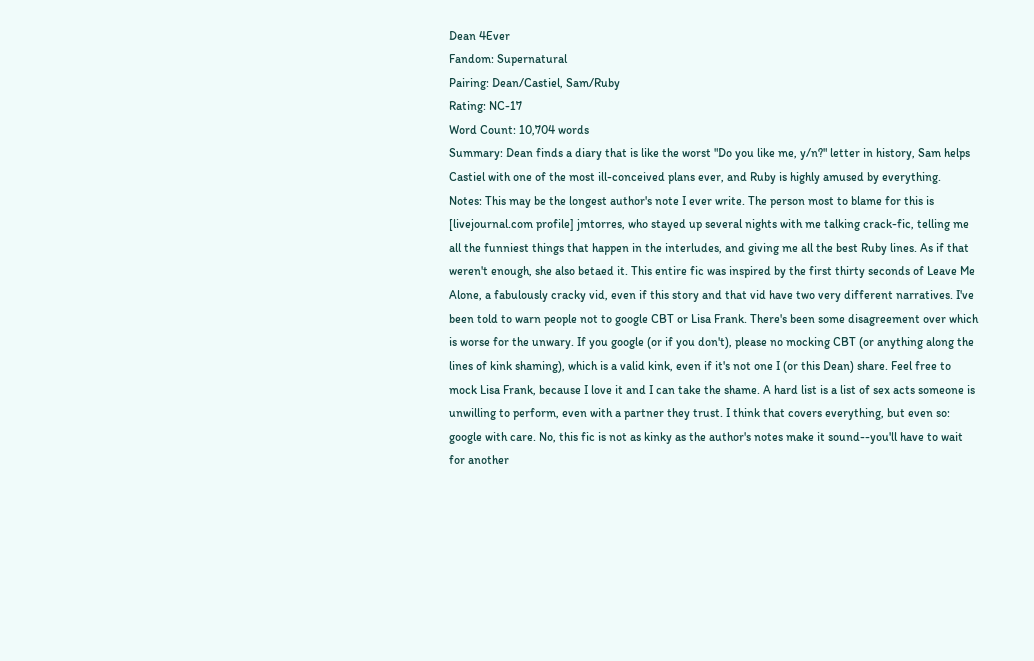Dean 4Ever
Fandom: Supernatural
Pairing: Dean/Castiel, Sam/Ruby
Rating: NC-17
Word Count: 10,704 words
Summary: Dean finds a diary that is like the worst "Do you like me, y/n?" letter in history, Sam helps Castiel with one of the most ill-conceived plans ever, and Ruby is highly amused by everything.
Notes: This may be the longest author's note I ever write. The person most to blame for this is [livejournal.com profile] jmtorres, who stayed up several nights with me talking crack-fic, telling me all the funniest things that happen in the interludes, and giving me all the best Ruby lines. As if that weren't enough, she also betaed it. This entire fic was inspired by the first thirty seconds of Leave Me Alone, a fabulously cracky vid, even if this story and that vid have two very different narratives. I've been told to warn people not to google CBT or Lisa Frank. There's been some disagreement over which is worse for the unwary. If you google (or if you don't), please no mocking CBT (or anything along the lines of kink shaming), which is a valid kink, even if it's not one I (or this Dean) share. Feel free to mock Lisa Frank, because I love it and I can take the shame. A hard list is a list of sex acts someone is unwilling to perform, even with a partner they trust. I think that covers everything, but even so: google with care. No, this fic is not as kinky as the author's notes make it sound--you'll have to wait for another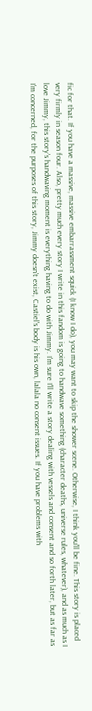fic for that. If you have a massive, massive embarrassment squick (I know I do), you may want to skip the shower scene. Otherwise, I think you'll be fine. This story is placed very firmly in season four. Also, pretty much every story I write in this fandom is going to handwave something (character deaths, universe rules, whatever), and as much as I love Jimmy, this story's handwaving moment is everything having to do with Jimmy. I'm sure I'll write a story dealing with vessels and consent and so forth later, but as far as I'm concerned, for the purposes of this story, Jimmy doesn't exist, Castiel's body is his own, lalala no consent issues. If you have problems with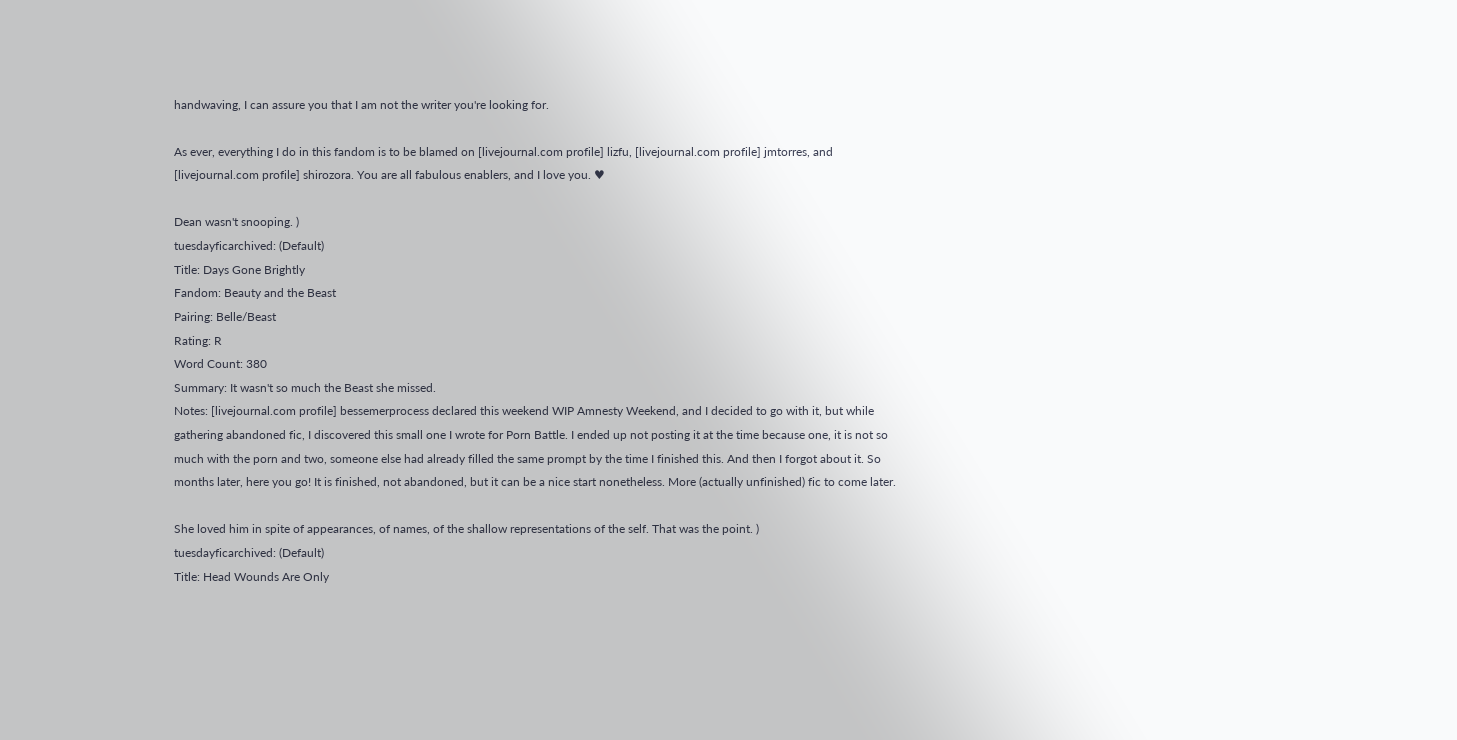handwaving, I can assure you that I am not the writer you're looking for.

As ever, everything I do in this fandom is to be blamed on [livejournal.com profile] lizfu, [livejournal.com profile] jmtorres, and [livejournal.com profile] shirozora. You are all fabulous enablers, and I love you. ♥

Dean wasn't snooping. )
tuesdayficarchived: (Default)
Title: Days Gone Brightly
Fandom: Beauty and the Beast
Pairing: Belle/Beast
Rating: R
Word Count: 380
Summary: It wasn't so much the Beast she missed.
Notes: [livejournal.com profile] bessemerprocess declared this weekend WIP Amnesty Weekend, and I decided to go with it, but while gathering abandoned fic, I discovered this small one I wrote for Porn Battle. I ended up not posting it at the time because one, it is not so much with the porn and two, someone else had already filled the same prompt by the time I finished this. And then I forgot about it. So months later, here you go! It is finished, not abandoned, but it can be a nice start nonetheless. More (actually unfinished) fic to come later.

She loved him in spite of appearances, of names, of the shallow representations of the self. That was the point. )
tuesdayficarchived: (Default)
Title: Head Wounds Are Only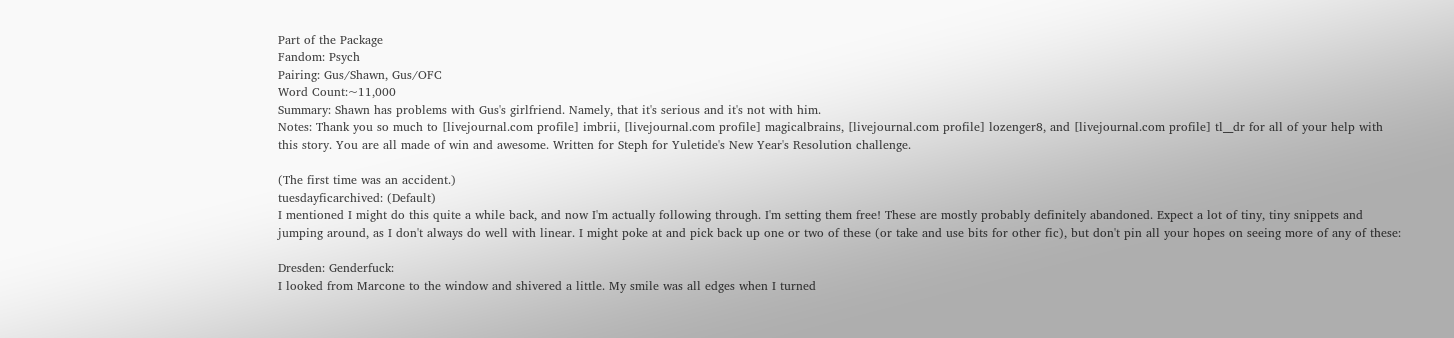Part of the Package
Fandom: Psych
Pairing: Gus/Shawn, Gus/OFC
Word Count:~11,000
Summary: Shawn has problems with Gus's girlfriend. Namely, that it's serious and it's not with him.
Notes: Thank you so much to [livejournal.com profile] imbrii, [livejournal.com profile] magicalbrains, [livejournal.com profile] lozenger8, and [livejournal.com profile] tl__dr for all of your help with this story. You are all made of win and awesome. Written for Steph for Yuletide's New Year's Resolution challenge.

(The first time was an accident.)
tuesdayficarchived: (Default)
I mentioned I might do this quite a while back, and now I'm actually following through. I'm setting them free! These are mostly probably definitely abandoned. Expect a lot of tiny, tiny snippets and jumping around, as I don't always do well with linear. I might poke at and pick back up one or two of these (or take and use bits for other fic), but don't pin all your hopes on seeing more of any of these:

Dresden: Genderfuck:
I looked from Marcone to the window and shivered a little. My smile was all edges when I turned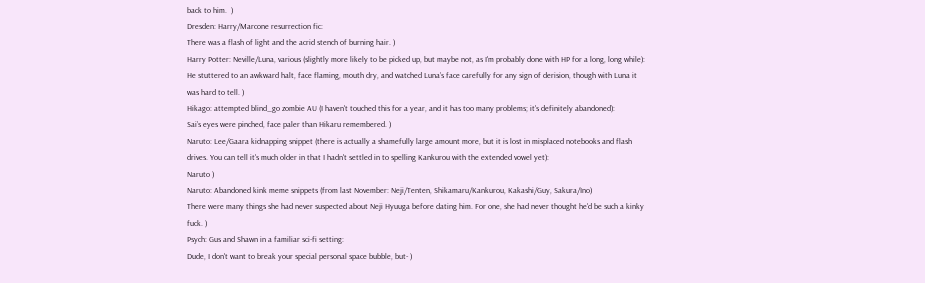back to him.  )
Dresden: Harry/Marcone resurrection fic:
There was a flash of light and the acrid stench of burning hair. )
Harry Potter: Neville/Luna, various (slightly more likely to be picked up, but maybe not, as I'm probably done with HP for a long, long while):
He stuttered to an awkward halt, face flaming, mouth dry, and watched Luna’s face carefully for any sign of derision, though with Luna it was hard to tell. )
Hikago: attempted blind_go zombie AU (I haven't touched this for a year, and it has too many problems; it's definitely abandoned):
Sai’s eyes were pinched, face paler than Hikaru remembered. )
Naruto: Lee/Gaara kidnapping snippet (there is actually a shamefully large amount more, but it is lost in misplaced notebooks and flash drives. You can tell it's much older in that I hadn't settled in to spelling Kankurou with the extended vowel yet):
Naruto )
Naruto: Abandoned kink meme snippets (from last November: Neji/Tenten, Shikamaru/Kankurou, Kakashi/Guy, Sakura/Ino)
There were many things she had never suspected about Neji Hyuuga before dating him. For one, she had never thought he'd be such a kinky fuck. )
Psych: Gus and Shawn in a familiar sci-fi setting:
Dude, I don't want to break your special personal space bubble, but- )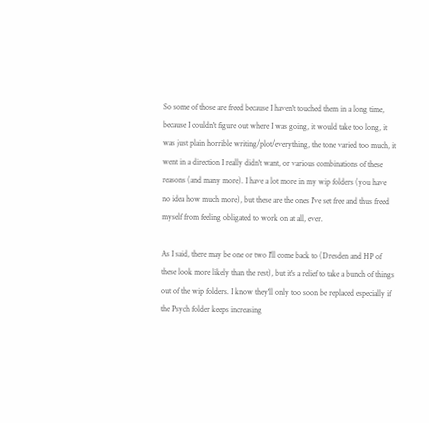So some of those are freed because I haven't touched them in a long time, because I couldn't figure out where I was going, it would take too long, it was just plain horrible writing/plot/everything, the tone varied too much, it went in a direction I really didn't want, or various combinations of these reasons (and many more). I have a lot more in my wip folders (you have no idea how much more), but these are the ones I've set free and thus freed myself from feeling obligated to work on at all, ever.

As I said, there may be one or two I'll come back to (Dresden and HP of these look more likely than the rest), but it's a relief to take a bunch of things out of the wip folders. I know they'll only too soon be replaced especially if the Psych folder keeps increasing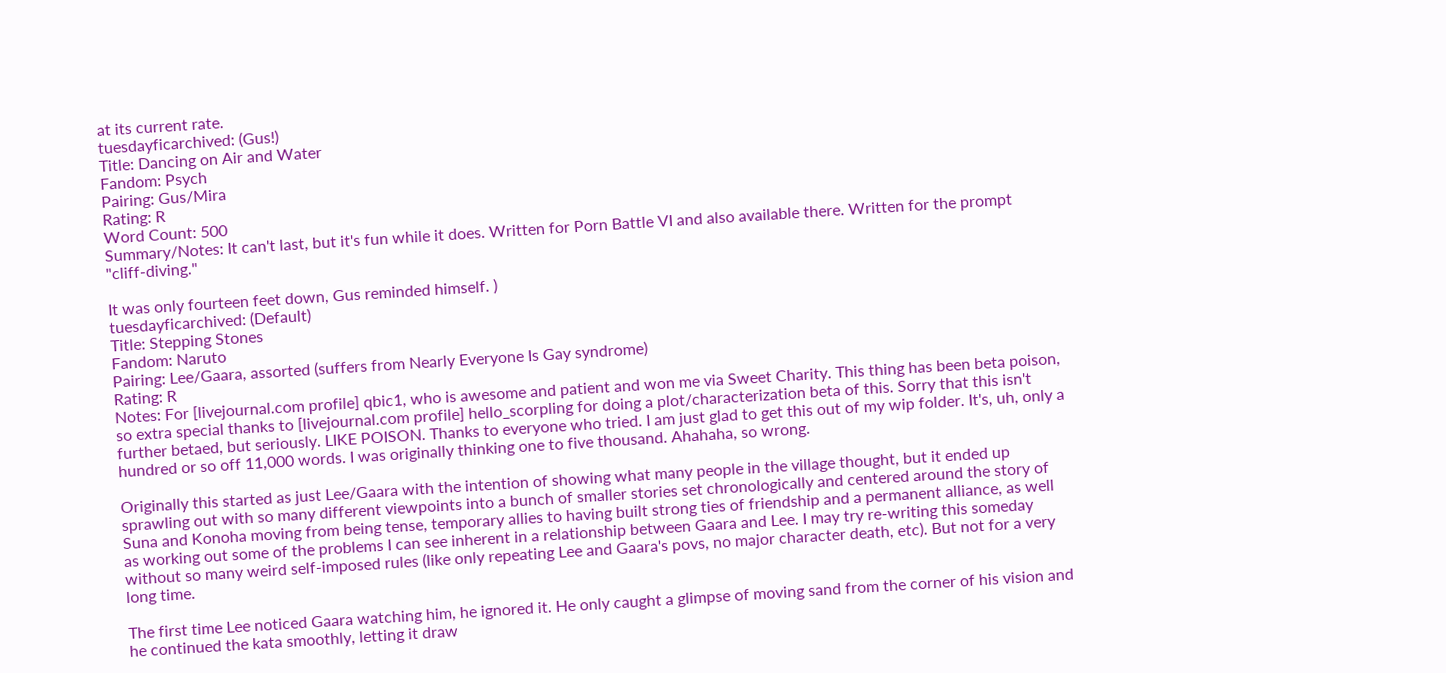at its current rate.
tuesdayficarchived: (Gus!)
Title: Dancing on Air and Water
Fandom: Psych
Pairing: Gus/Mira
Rating: R
Word Count: 500
Summary/Notes: It can't last, but it's fun while it does. Written for Porn Battle VI and also available there. Written for the prompt "cliff-diving."

It was only fourteen feet down, Gus reminded himself. )
tuesdayficarchived: (Default)
Title: Stepping Stones
Fandom: Naruto
Pairing: Lee/Gaara, assorted (suffers from Nearly Everyone Is Gay syndrome)
Rating: R
Notes: For [livejournal.com profile] qbic1, who is awesome and patient and won me via Sweet Charity. This thing has been beta poison, so extra special thanks to [livejournal.com profile] hello_scorpling for doing a plot/characterization beta of this. Sorry that this isn't further betaed, but seriously. LIKE POISON. Thanks to everyone who tried. I am just glad to get this out of my wip folder. It's, uh, only a hundred or so off 11,000 words. I was originally thinking one to five thousand. Ahahaha, so wrong.

Originally this started as just Lee/Gaara with the intention of showing what many people in the village thought, but it ended up sprawling out with so many different viewpoints into a bunch of smaller stories set chronologically and centered around the story of Suna and Konoha moving from being tense, temporary allies to having built strong ties of friendship and a permanent alliance, as well as working out some of the problems I can see inherent in a relationship between Gaara and Lee. I may try re-writing this someday without so many weird self-imposed rules (like only repeating Lee and Gaara's povs, no major character death, etc). But not for a very long time.

The first time Lee noticed Gaara watching him, he ignored it. He only caught a glimpse of moving sand from the corner of his vision and he continued the kata smoothly, letting it draw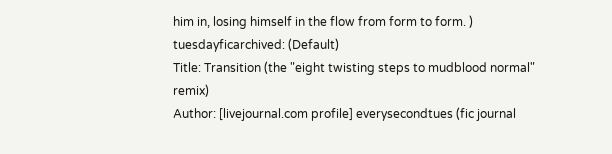him in, losing himself in the flow from form to form. )
tuesdayficarchived: (Default)
Title: Transition (the "eight twisting steps to mudblood normal" remix)
Author: [livejournal.com profile] everysecondtues (fic journal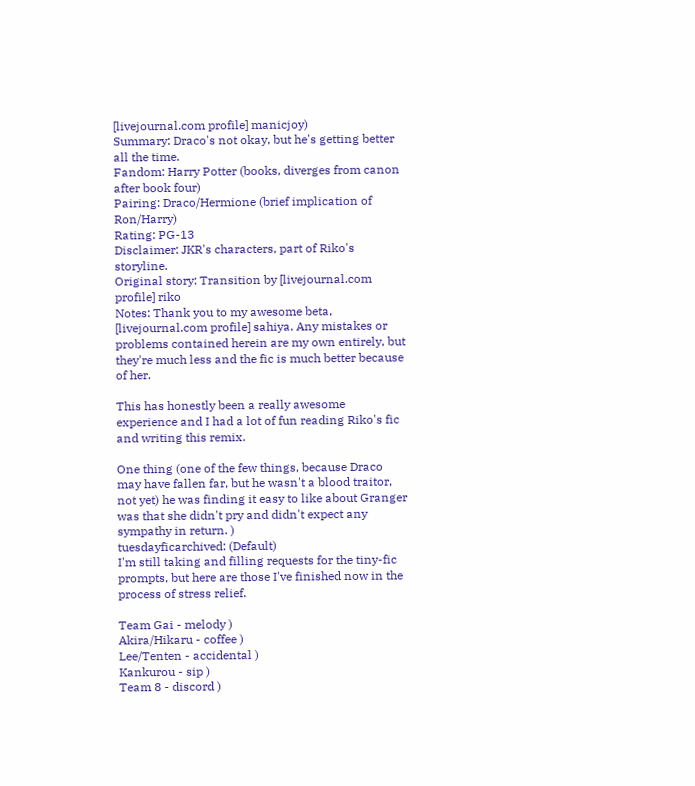[livejournal.com profile] manicjoy)
Summary: Draco's not okay, but he's getting better all the time.
Fandom: Harry Potter (books, diverges from canon after book four)
Pairing: Draco/Hermione (brief implication of Ron/Harry)
Rating: PG-13
Disclaimer: JKR's characters, part of Riko's storyline.
Original story: Transition by [livejournal.com profile] riko
Notes: Thank you to my awesome beta, [livejournal.com profile] sahiya. Any mistakes or problems contained herein are my own entirely, but they're much less and the fic is much better because of her.

This has honestly been a really awesome experience and I had a lot of fun reading Riko's fic and writing this remix.

One thing (one of the few things, because Draco may have fallen far, but he wasn't a blood traitor, not yet) he was finding it easy to like about Granger was that she didn't pry and didn't expect any sympathy in return. )
tuesdayficarchived: (Default)
I'm still taking and filling requests for the tiny-fic prompts, but here are those I've finished now in the process of stress relief.

Team Gai - melody )
Akira/Hikaru - coffee )
Lee/Tenten - accidental )
Kankurou - sip )
Team 8 - discord )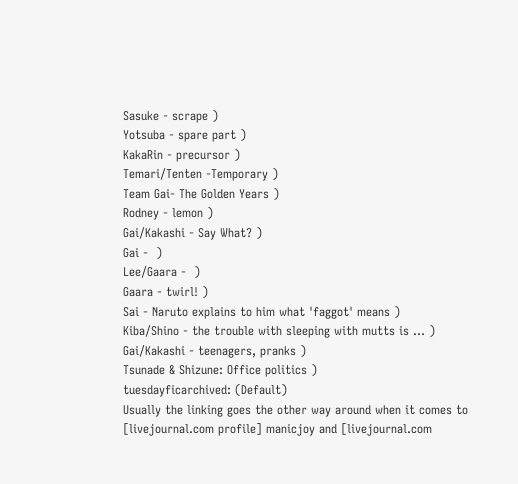Sasuke - scrape )
Yotsuba - spare part )
KakaRin - precursor )
Temari/Tenten -Temporary )
Team Gai- The Golden Years )
Rodney - lemon )
Gai/Kakashi - Say What? )
Gai -  )
Lee/Gaara -  )
Gaara - twirl! )
Sai - Naruto explains to him what 'faggot' means )
Kiba/Shino - the trouble with sleeping with mutts is ... )
Gai/Kakashi - teenagers, pranks )
Tsunade & Shizune: Office politics )
tuesdayficarchived: (Default)
Usually the linking goes the other way around when it comes to [livejournal.com profile] manicjoy and [livejournal.com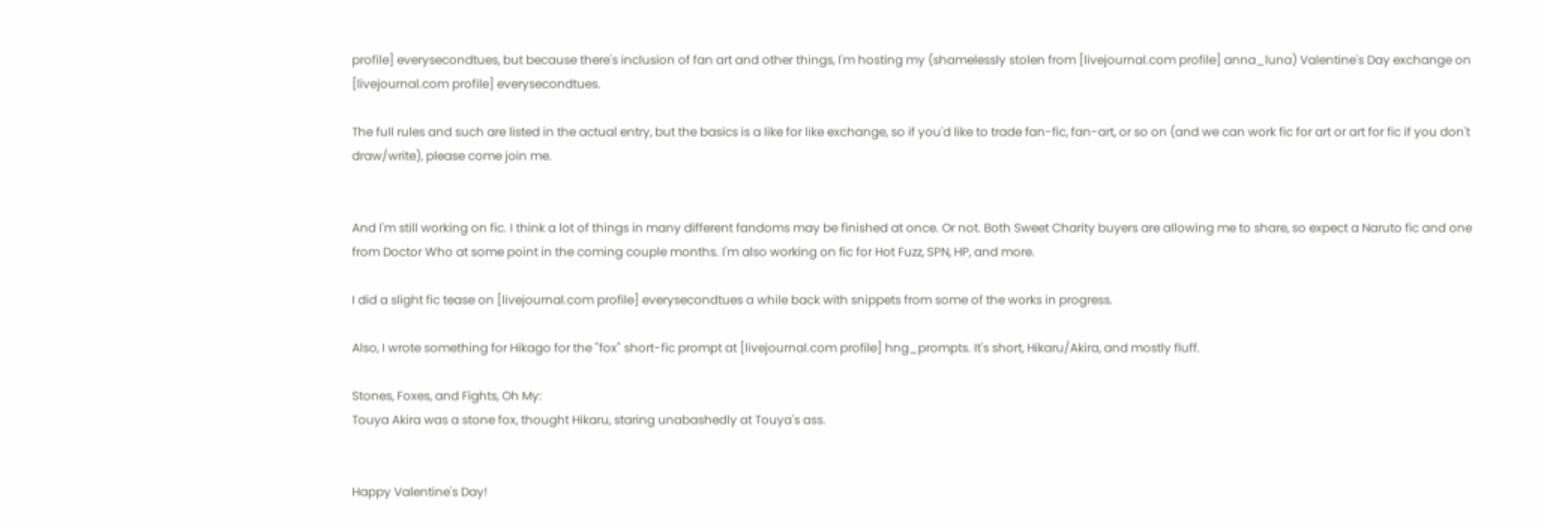profile] everysecondtues, but because there's inclusion of fan art and other things, I'm hosting my (shamelessly stolen from [livejournal.com profile] anna_luna) Valentine's Day exchange on [livejournal.com profile] everysecondtues.

The full rules and such are listed in the actual entry, but the basics is a like for like exchange, so if you'd like to trade fan-fic, fan-art, or so on (and we can work fic for art or art for fic if you don't draw/write), please come join me.


And I'm still working on fic. I think a lot of things in many different fandoms may be finished at once. Or not. Both Sweet Charity buyers are allowing me to share, so expect a Naruto fic and one from Doctor Who at some point in the coming couple months. I'm also working on fic for Hot Fuzz, SPN, HP, and more.

I did a slight fic tease on [livejournal.com profile] everysecondtues a while back with snippets from some of the works in progress.

Also, I wrote something for Hikago for the "fox" short-fic prompt at [livejournal.com profile] hng_prompts. It's short, Hikaru/Akira, and mostly fluff.

Stones, Foxes, and Fights, Oh My:
Touya Akira was a stone fox, thought Hikaru, staring unabashedly at Touya's ass.


Happy Valentine's Day!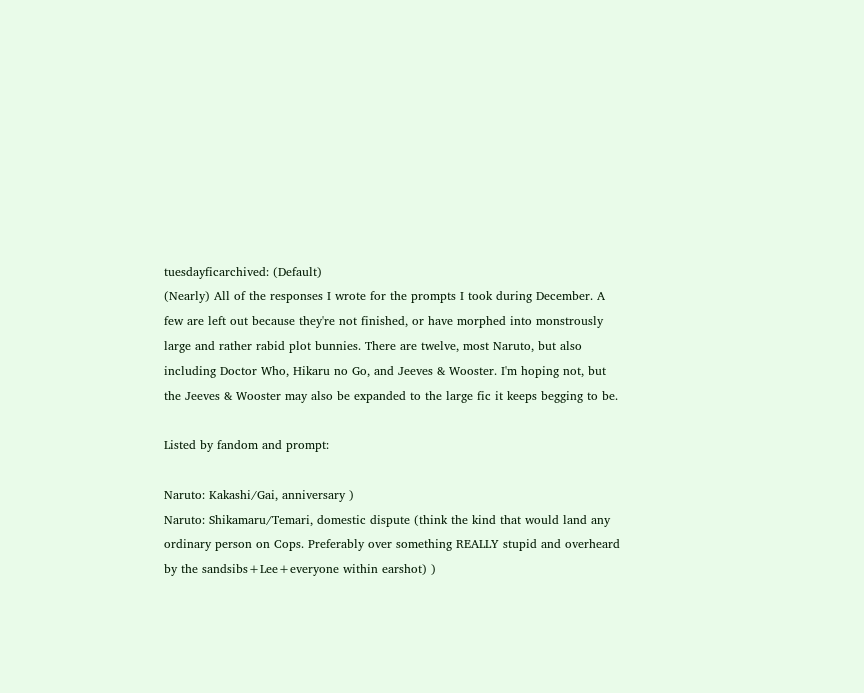tuesdayficarchived: (Default)
(Nearly) All of the responses I wrote for the prompts I took during December. A few are left out because they're not finished, or have morphed into monstrously large and rather rabid plot bunnies. There are twelve, most Naruto, but also including Doctor Who, Hikaru no Go, and Jeeves & Wooster. I'm hoping not, but the Jeeves & Wooster may also be expanded to the large fic it keeps begging to be.

Listed by fandom and prompt:

Naruto: Kakashi/Gai, anniversary )
Naruto: Shikamaru/Temari, domestic dispute (think the kind that would land any ordinary person on Cops. Preferably over something REALLY stupid and overheard by the sandsibs+Lee+everyone within earshot) )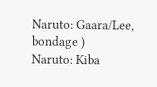Naruto: Gaara/Lee, bondage )
Naruto: Kiba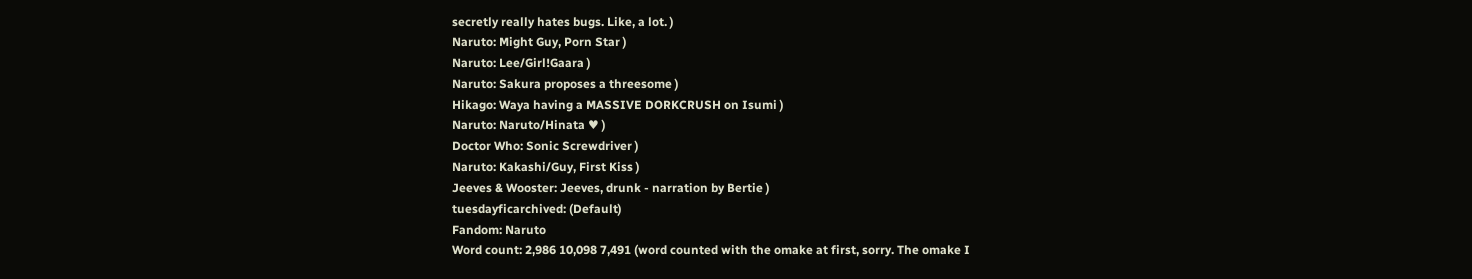secretly really hates bugs. Like, a lot. )
Naruto: Might Guy, Porn Star )
Naruto: Lee/Girl!Gaara )
Naruto: Sakura proposes a threesome )
Hikago: Waya having a MASSIVE DORKCRUSH on Isumi )
Naruto: Naruto/Hinata ♥ )
Doctor Who: Sonic Screwdriver )
Naruto: Kakashi/Guy, First Kiss )
Jeeves & Wooster: Jeeves, drunk - narration by Bertie )
tuesdayficarchived: (Default)
Fandom: Naruto
Word count: 2,986 10,098 7,491 (word counted with the omake at first, sorry. The omake I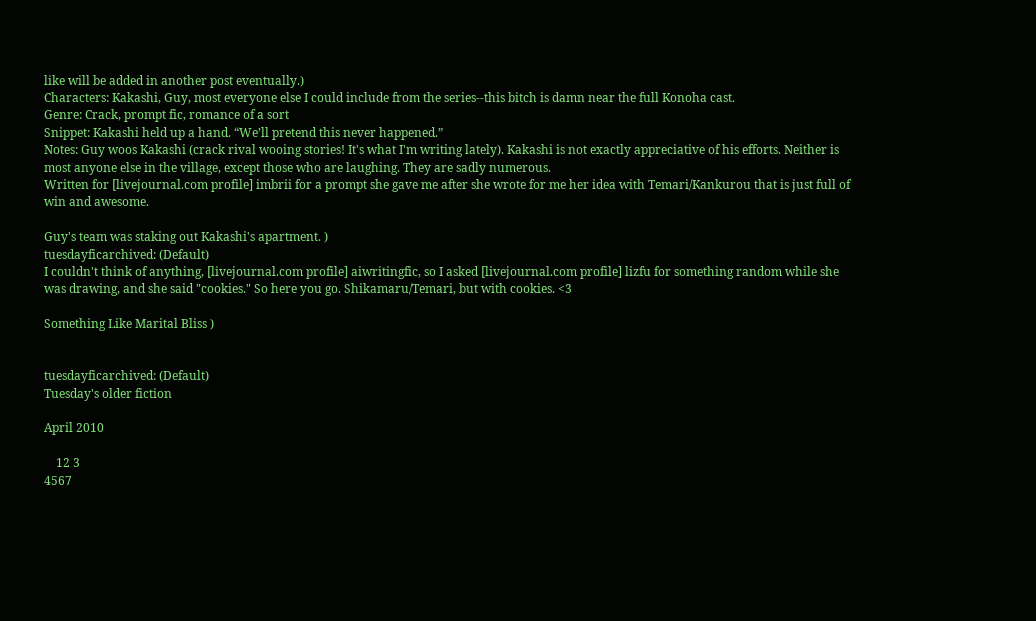like will be added in another post eventually.)
Characters: Kakashi, Guy, most everyone else I could include from the series--this bitch is damn near the full Konoha cast.
Genre: Crack, prompt fic, romance of a sort
Snippet: Kakashi held up a hand. “We’ll pretend this never happened.”
Notes: Guy woos Kakashi (crack rival wooing stories! It's what I'm writing lately). Kakashi is not exactly appreciative of his efforts. Neither is most anyone else in the village, except those who are laughing. They are sadly numerous.
Written for [livejournal.com profile] imbrii for a prompt she gave me after she wrote for me her idea with Temari/Kankurou that is just full of win and awesome.

Guy's team was staking out Kakashi's apartment. )
tuesdayficarchived: (Default)
I couldn't think of anything, [livejournal.com profile] aiwritingfic, so I asked [livejournal.com profile] lizfu for something random while she was drawing, and she said "cookies." So here you go. Shikamaru/Temari, but with cookies. <3

Something Like Marital Bliss )


tuesdayficarchived: (Default)
Tuesday's older fiction

April 2010

    12 3
4567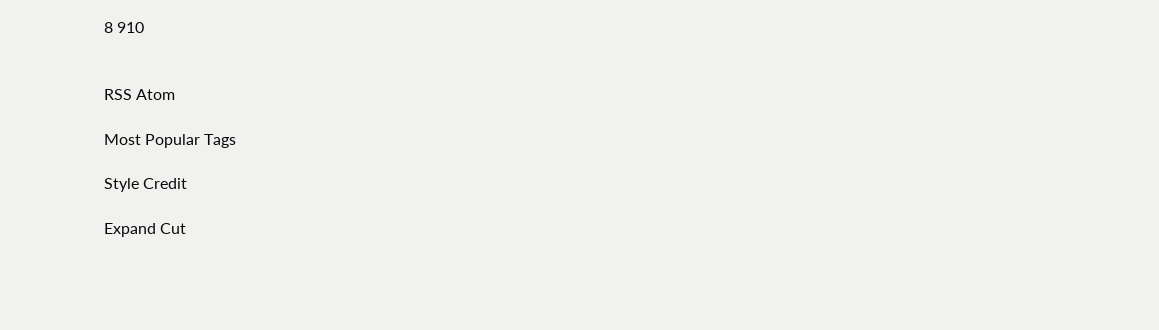8 910


RSS Atom

Most Popular Tags

Style Credit

Expand Cut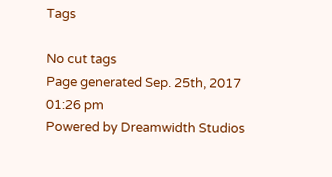Tags

No cut tags
Page generated Sep. 25th, 2017 01:26 pm
Powered by Dreamwidth Studios